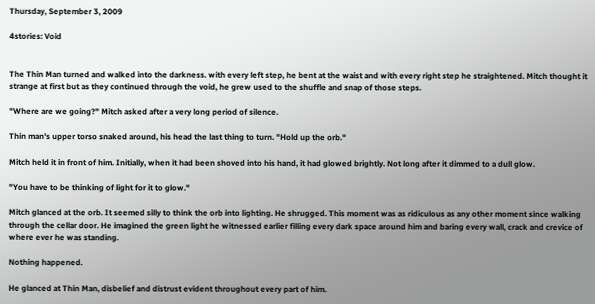Thursday, September 3, 2009

4stories: Void


The Thin Man turned and walked into the darkness. with every left step, he bent at the waist and with every right step he straightened. Mitch thought it strange at first but as they continued through the void, he grew used to the shuffle and snap of those steps.

"Where are we going?" Mitch asked after a very long period of silence.

Thin man's upper torso snaked around, his head the last thing to turn. "Hold up the orb."

Mitch held it in front of him. Initially, when it had been shoved into his hand, it had glowed brightly. Not long after it dimmed to a dull glow.

"You have to be thinking of light for it to glow."

Mitch glanced at the orb. It seemed silly to think the orb into lighting. He shrugged. This moment was as ridiculous as any other moment since walking through the cellar door. He imagined the green light he witnessed earlier filling every dark space around him and baring every wall, crack and crevice of where ever he was standing.

Nothing happened.

He glanced at Thin Man, disbelief and distrust evident throughout every part of him.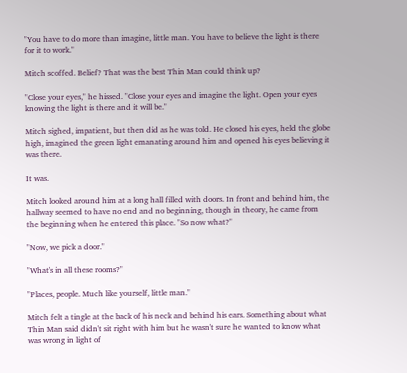"You have to do more than imagine, little man. You have to believe the light is there for it to work."

Mitch scoffed. Belief? That was the best Thin Man could think up?

"Close your eyes," he hissed. "Close your eyes and imagine the light. Open your eyes knowing the light is there and it will be."

Mitch sighed, impatient, but then did as he was told. He closed his eyes, held the globe high, imagined the green light emanating around him and opened his eyes believing it was there.

It was.

Mitch looked around him at a long hall filled with doors. In front and behind him, the hallway seemed to have no end and no beginning, though in theory, he came from the beginning when he entered this place. "So now what?"

"Now, we pick a door."

"What's in all these rooms?"

"Places, people. Much like yourself, little man."

Mitch felt a tingle at the back of his neck and behind his ears. Something about what Thin Man said didn't sit right with him but he wasn't sure he wanted to know what was wrong in light of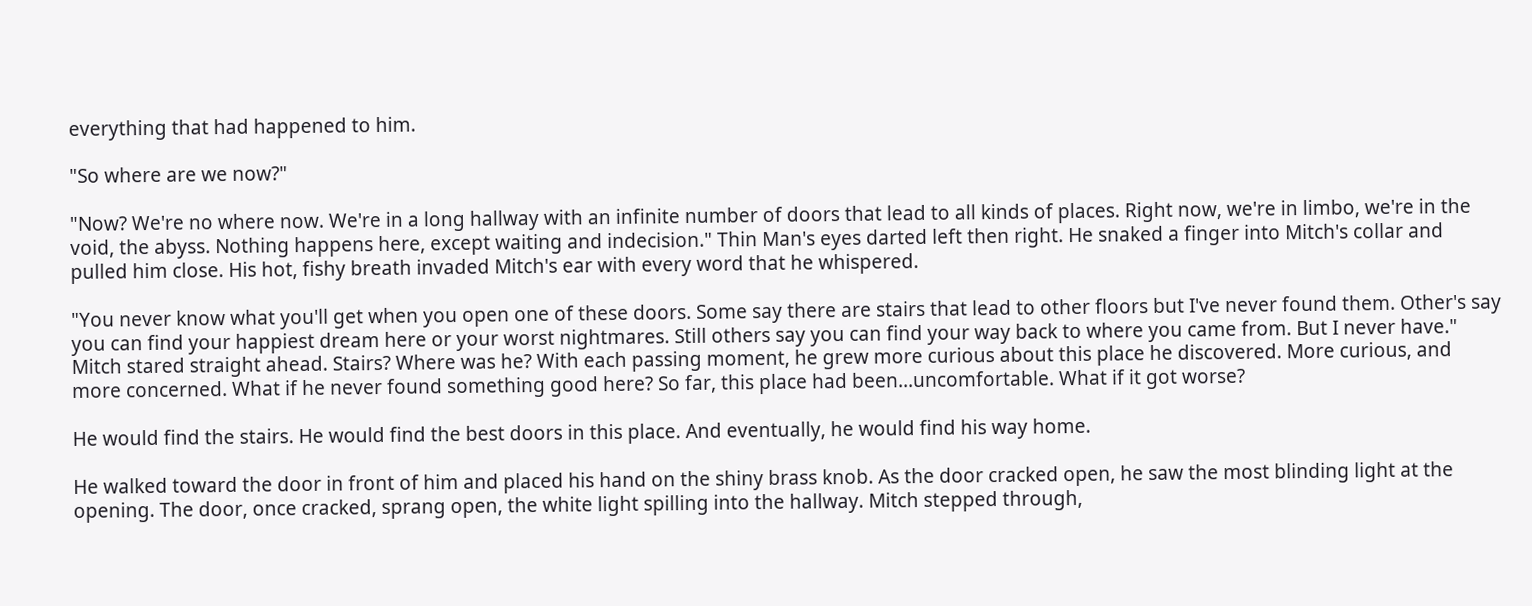everything that had happened to him.

"So where are we now?"

"Now? We're no where now. We're in a long hallway with an infinite number of doors that lead to all kinds of places. Right now, we're in limbo, we're in the void, the abyss. Nothing happens here, except waiting and indecision." Thin Man's eyes darted left then right. He snaked a finger into Mitch's collar and pulled him close. His hot, fishy breath invaded Mitch's ear with every word that he whispered.

"You never know what you'll get when you open one of these doors. Some say there are stairs that lead to other floors but I've never found them. Other's say you can find your happiest dream here or your worst nightmares. Still others say you can find your way back to where you came from. But I never have."
Mitch stared straight ahead. Stairs? Where was he? With each passing moment, he grew more curious about this place he discovered. More curious, and more concerned. What if he never found something good here? So far, this place had been...uncomfortable. What if it got worse?

He would find the stairs. He would find the best doors in this place. And eventually, he would find his way home.

He walked toward the door in front of him and placed his hand on the shiny brass knob. As the door cracked open, he saw the most blinding light at the opening. The door, once cracked, sprang open, the white light spilling into the hallway. Mitch stepped through,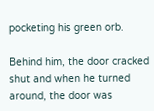pocketing his green orb.

Behind him, the door cracked shut and when he turned around, the door was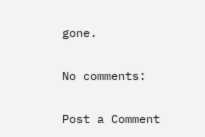gone.

No comments:

Post a Comment